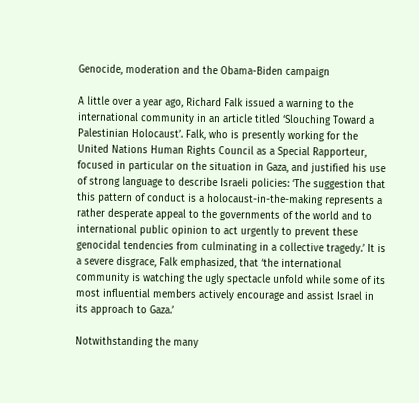Genocide, moderation and the Obama-Biden campaign

A little over a year ago, Richard Falk issued a warning to the international community in an article titled ‘Slouching Toward a Palestinian Holocaust’. Falk, who is presently working for the United Nations Human Rights Council as a Special Rapporteur, focused in particular on the situation in Gaza, and justified his use of strong language to describe Israeli policies: ‘The suggestion that this pattern of conduct is a holocaust-in-the-making represents a rather desperate appeal to the governments of the world and to international public opinion to act urgently to prevent these genocidal tendencies from culminating in a collective tragedy.’ It is a severe disgrace, Falk emphasized, that ‘the international community is watching the ugly spectacle unfold while some of its most influential members actively encourage and assist Israel in its approach to Gaza.’

Notwithstanding the many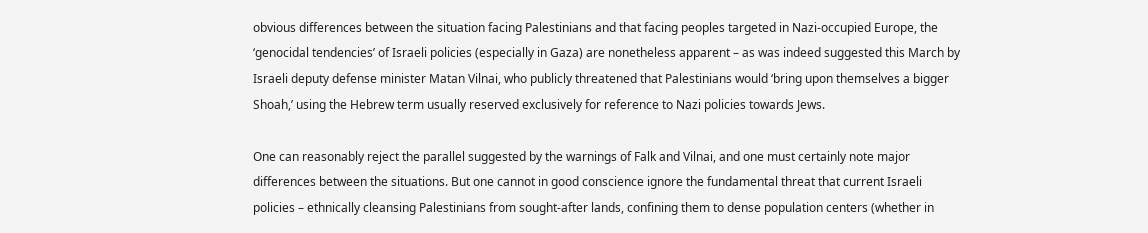obvious differences between the situation facing Palestinians and that facing peoples targeted in Nazi-occupied Europe, the ‘genocidal tendencies’ of Israeli policies (especially in Gaza) are nonetheless apparent – as was indeed suggested this March by Israeli deputy defense minister Matan Vilnai, who publicly threatened that Palestinians would ‘bring upon themselves a bigger Shoah,’ using the Hebrew term usually reserved exclusively for reference to Nazi policies towards Jews.

One can reasonably reject the parallel suggested by the warnings of Falk and Vilnai, and one must certainly note major differences between the situations. But one cannot in good conscience ignore the fundamental threat that current Israeli policies – ethnically cleansing Palestinians from sought-after lands, confining them to dense population centers (whether in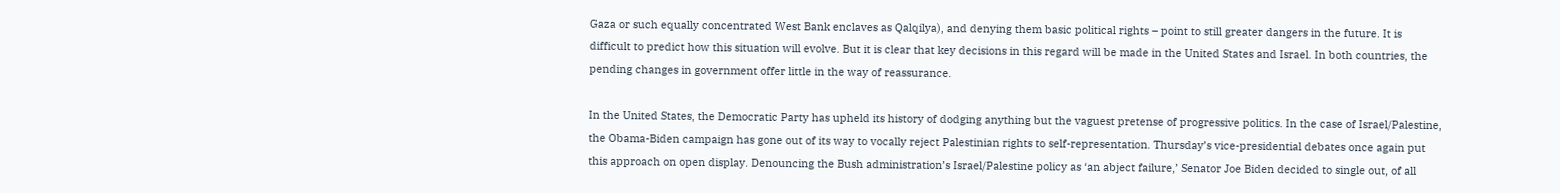Gaza or such equally concentrated West Bank enclaves as Qalqilya), and denying them basic political rights – point to still greater dangers in the future. It is difficult to predict how this situation will evolve. But it is clear that key decisions in this regard will be made in the United States and Israel. In both countries, the pending changes in government offer little in the way of reassurance.

In the United States, the Democratic Party has upheld its history of dodging anything but the vaguest pretense of progressive politics. In the case of Israel/Palestine, the Obama-Biden campaign has gone out of its way to vocally reject Palestinian rights to self-representation. Thursday’s vice-presidential debates once again put this approach on open display. Denouncing the Bush administration’s Israel/Palestine policy as ‘an abject failure,’ Senator Joe Biden decided to single out, of all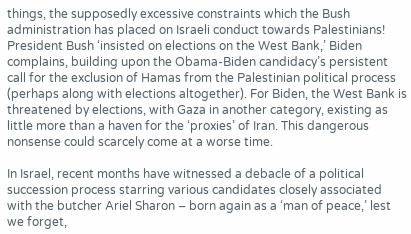things, the supposedly excessive constraints which the Bush administration has placed on Israeli conduct towards Palestinians! President Bush ‘insisted on elections on the West Bank,’ Biden complains, building upon the Obama-Biden candidacy’s persistent call for the exclusion of Hamas from the Palestinian political process (perhaps along with elections altogether). For Biden, the West Bank is threatened by elections, with Gaza in another category, existing as little more than a haven for the ‘proxies’ of Iran. This dangerous nonsense could scarcely come at a worse time.

In Israel, recent months have witnessed a debacle of a political succession process starring various candidates closely associated with the butcher Ariel Sharon – born again as a ‘man of peace,’ lest we forget,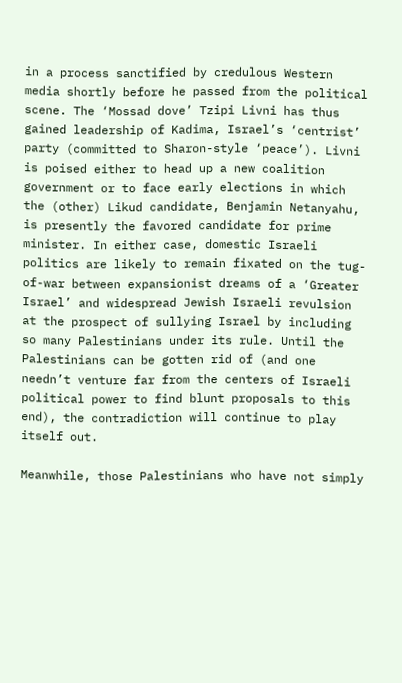in a process sanctified by credulous Western media shortly before he passed from the political scene. The ‘Mossad dove’ Tzipi Livni has thus gained leadership of Kadima, Israel’s ‘centrist’ party (committed to Sharon-style ‘peace’). Livni is poised either to head up a new coalition government or to face early elections in which the (other) Likud candidate, Benjamin Netanyahu, is presently the favored candidate for prime minister. In either case, domestic Israeli politics are likely to remain fixated on the tug-of-war between expansionist dreams of a ‘Greater Israel’ and widespread Jewish Israeli revulsion at the prospect of sullying Israel by including so many Palestinians under its rule. Until the Palestinians can be gotten rid of (and one needn’t venture far from the centers of Israeli political power to find blunt proposals to this end), the contradiction will continue to play itself out.

Meanwhile, those Palestinians who have not simply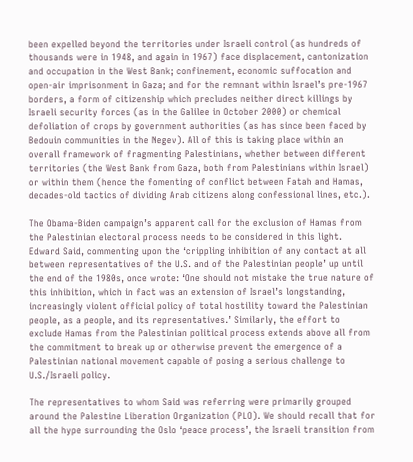been expelled beyond the territories under Israeli control (as hundreds of thousands were in 1948, and again in 1967) face displacement, cantonization and occupation in the West Bank; confinement, economic suffocation and open-air imprisonment in Gaza; and for the remnant within Israel’s pre-1967 borders, a form of citizenship which precludes neither direct killings by Israeli security forces (as in the Galilee in October 2000) or chemical defoliation of crops by government authorities (as has since been faced by Bedouin communities in the Negev). All of this is taking place within an overall framework of fragmenting Palestinians, whether between different territories (the West Bank from Gaza, both from Palestinians within Israel) or within them (hence the fomenting of conflict between Fatah and Hamas, decades-old tactics of dividing Arab citizens along confessional lines, etc.).

The Obama-Biden campaign’s apparent call for the exclusion of Hamas from the Palestinian electoral process needs to be considered in this light. Edward Said, commenting upon the ‘crippling inhibition of any contact at all between representatives of the U.S. and of the Palestinian people’ up until the end of the 1980s, once wrote: ‘One should not mistake the true nature of this inhibition, which in fact was an extension of Israel’s longstanding, increasingly violent official policy of total hostility toward the Palestinian people, as a people, and its representatives.’ Similarly, the effort to exclude Hamas from the Palestinian political process extends above all from the commitment to break up or otherwise prevent the emergence of a Palestinian national movement capable of posing a serious challenge to U.S./Israeli policy.

The representatives to whom Said was referring were primarily grouped around the Palestine Liberation Organization (PLO). We should recall that for all the hype surrounding the Oslo ‘peace process’, the Israeli transition from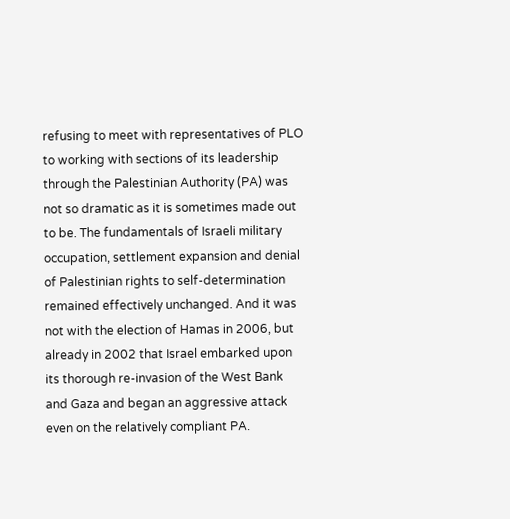refusing to meet with representatives of PLO to working with sections of its leadership through the Palestinian Authority (PA) was not so dramatic as it is sometimes made out to be. The fundamentals of Israeli military occupation, settlement expansion and denial of Palestinian rights to self-determination remained effectively unchanged. And it was not with the election of Hamas in 2006, but already in 2002 that Israel embarked upon its thorough re-invasion of the West Bank and Gaza and began an aggressive attack even on the relatively compliant PA.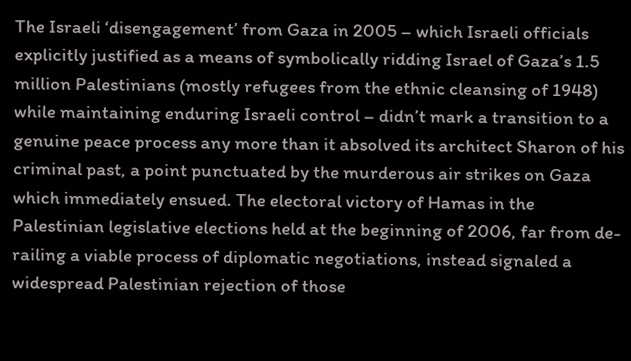The Israeli ‘disengagement’ from Gaza in 2005 – which Israeli officials explicitly justified as a means of symbolically ridding Israel of Gaza’s 1.5 million Palestinians (mostly refugees from the ethnic cleansing of 1948) while maintaining enduring Israeli control – didn’t mark a transition to a genuine peace process any more than it absolved its architect Sharon of his criminal past, a point punctuated by the murderous air strikes on Gaza which immediately ensued. The electoral victory of Hamas in the Palestinian legislative elections held at the beginning of 2006, far from de-railing a viable process of diplomatic negotiations, instead signaled a widespread Palestinian rejection of those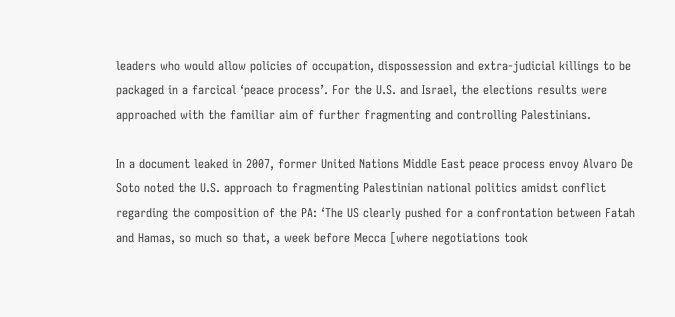leaders who would allow policies of occupation, dispossession and extra-judicial killings to be packaged in a farcical ‘peace process’. For the U.S. and Israel, the elections results were approached with the familiar aim of further fragmenting and controlling Palestinians.

In a document leaked in 2007, former United Nations Middle East peace process envoy Alvaro De Soto noted the U.S. approach to fragmenting Palestinian national politics amidst conflict regarding the composition of the PA: ‘The US clearly pushed for a confrontation between Fatah and Hamas, so much so that, a week before Mecca [where negotiations took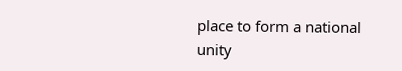place to form a national unity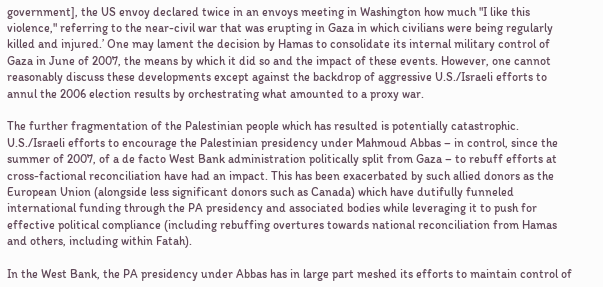government], the US envoy declared twice in an envoys meeting in Washington how much "I like this violence," referring to the near-civil war that was erupting in Gaza in which civilians were being regularly killed and injured.’ One may lament the decision by Hamas to consolidate its internal military control of Gaza in June of 2007, the means by which it did so and the impact of these events. However, one cannot reasonably discuss these developments except against the backdrop of aggressive U.S./Israeli efforts to annul the 2006 election results by orchestrating what amounted to a proxy war.

The further fragmentation of the Palestinian people which has resulted is potentially catastrophic. U.S./Israeli efforts to encourage the Palestinian presidency under Mahmoud Abbas – in control, since the summer of 2007, of a de facto West Bank administration politically split from Gaza – to rebuff efforts at cross-factional reconciliation have had an impact. This has been exacerbated by such allied donors as the European Union (alongside less significant donors such as Canada) which have dutifully funneled international funding through the PA presidency and associated bodies while leveraging it to push for effective political compliance (including rebuffing overtures towards national reconciliation from Hamas and others, including within Fatah).

In the West Bank, the PA presidency under Abbas has in large part meshed its efforts to maintain control of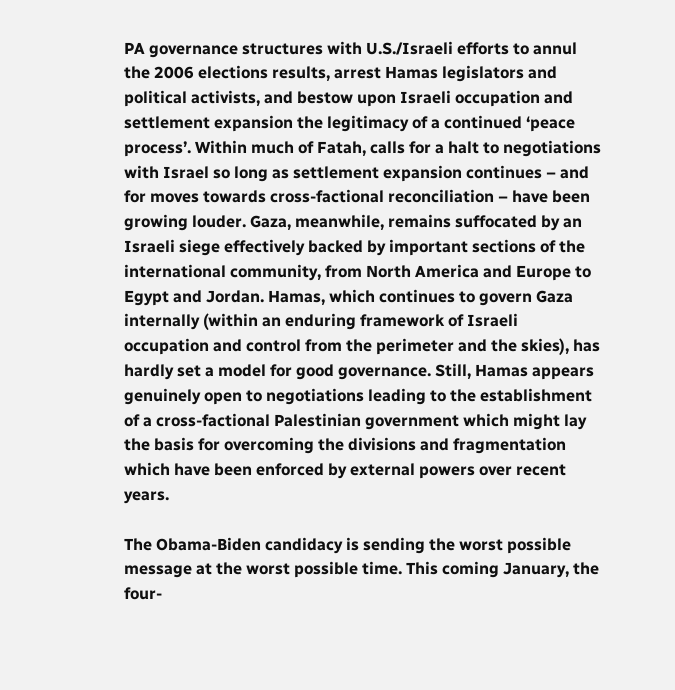PA governance structures with U.S./Israeli efforts to annul the 2006 elections results, arrest Hamas legislators and political activists, and bestow upon Israeli occupation and settlement expansion the legitimacy of a continued ‘peace process’. Within much of Fatah, calls for a halt to negotiations with Israel so long as settlement expansion continues – and for moves towards cross-factional reconciliation – have been growing louder. Gaza, meanwhile, remains suffocated by an Israeli siege effectively backed by important sections of the international community, from North America and Europe to Egypt and Jordan. Hamas, which continues to govern Gaza internally (within an enduring framework of Israeli occupation and control from the perimeter and the skies), has hardly set a model for good governance. Still, Hamas appears genuinely open to negotiations leading to the establishment of a cross-factional Palestinian government which might lay the basis for overcoming the divisions and fragmentation which have been enforced by external powers over recent years.

The Obama-Biden candidacy is sending the worst possible message at the worst possible time. This coming January, the four-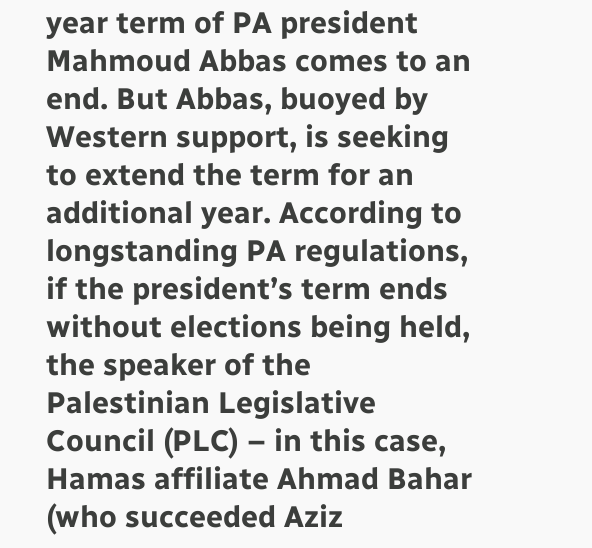year term of PA president Mahmoud Abbas comes to an end. But Abbas, buoyed by Western support, is seeking to extend the term for an additional year. According to longstanding PA regulations, if the president’s term ends without elections being held, the speaker of the Palestinian Legislative Council (PLC) – in this case, Hamas affiliate Ahmad Bahar (who succeeded Aziz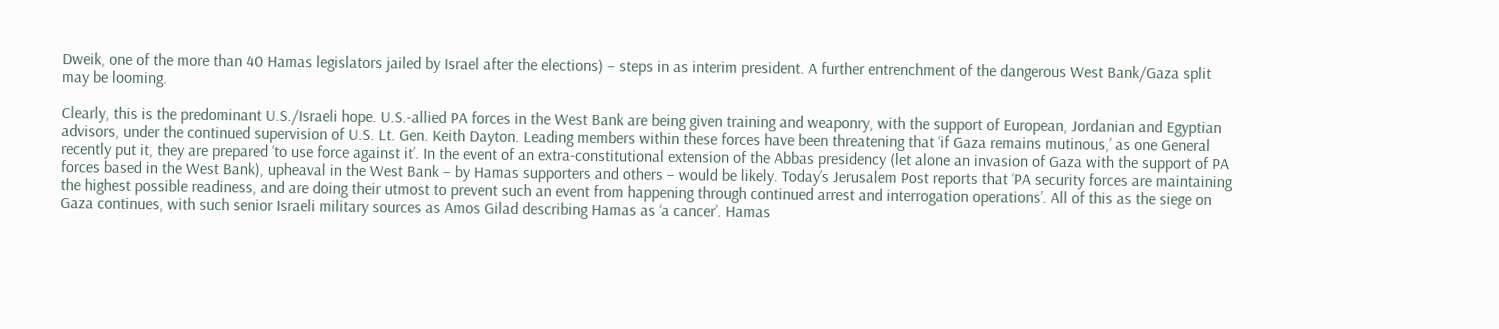Dweik, one of the more than 40 Hamas legislators jailed by Israel after the elections) – steps in as interim president. A further entrenchment of the dangerous West Bank/Gaza split may be looming.

Clearly, this is the predominant U.S./Israeli hope. U.S.-allied PA forces in the West Bank are being given training and weaponry, with the support of European, Jordanian and Egyptian advisors, under the continued supervision of U.S. Lt. Gen. Keith Dayton. Leading members within these forces have been threatening that ‘if Gaza remains mutinous,’ as one General recently put it, they are prepared ‘to use force against it’. In the event of an extra-constitutional extension of the Abbas presidency (let alone an invasion of Gaza with the support of PA forces based in the West Bank), upheaval in the West Bank – by Hamas supporters and others – would be likely. Today’s Jerusalem Post reports that ‘PA security forces are maintaining the highest possible readiness, and are doing their utmost to prevent such an event from happening through continued arrest and interrogation operations’. All of this as the siege on Gaza continues, with such senior Israeli military sources as Amos Gilad describing Hamas as ‘a cancer’. Hamas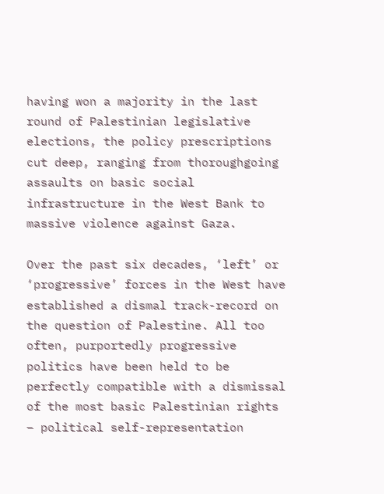having won a majority in the last round of Palestinian legislative elections, the policy prescriptions cut deep, ranging from thoroughgoing assaults on basic social infrastructure in the West Bank to massive violence against Gaza.

Over the past six decades, ‘left’ or ‘progressive’ forces in the West have established a dismal track-record on the question of Palestine. All too often, purportedly progressive politics have been held to be perfectly compatible with a dismissal of the most basic Palestinian rights – political self-representation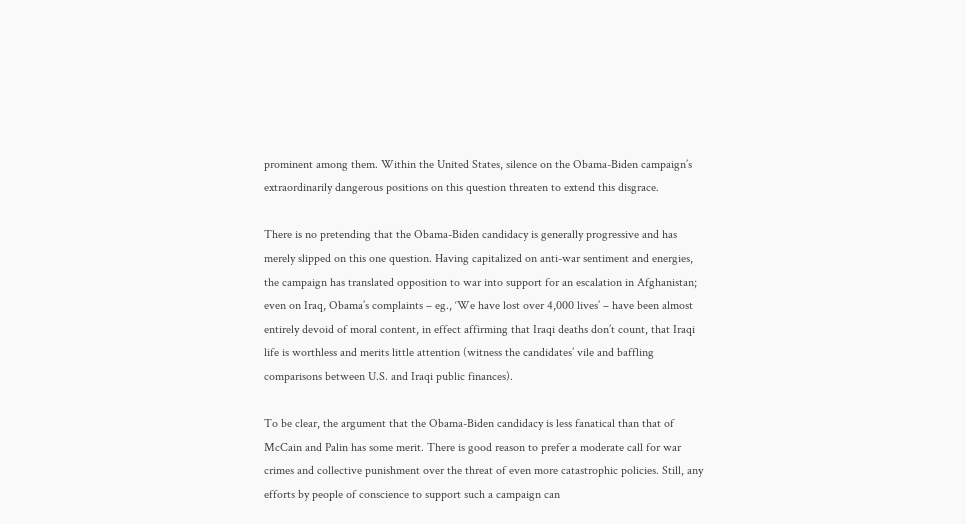prominent among them. Within the United States, silence on the Obama-Biden campaign’s extraordinarily dangerous positions on this question threaten to extend this disgrace.

There is no pretending that the Obama-Biden candidacy is generally progressive and has merely slipped on this one question. Having capitalized on anti-war sentiment and energies, the campaign has translated opposition to war into support for an escalation in Afghanistan; even on Iraq, Obama’s complaints – eg., ‘We have lost over 4,000 lives’ – have been almost entirely devoid of moral content, in effect affirming that Iraqi deaths don’t count, that Iraqi life is worthless and merits little attention (witness the candidates’ vile and baffling comparisons between U.S. and Iraqi public finances).

To be clear, the argument that the Obama-Biden candidacy is less fanatical than that of McCain and Palin has some merit. There is good reason to prefer a moderate call for war crimes and collective punishment over the threat of even more catastrophic policies. Still, any efforts by people of conscience to support such a campaign can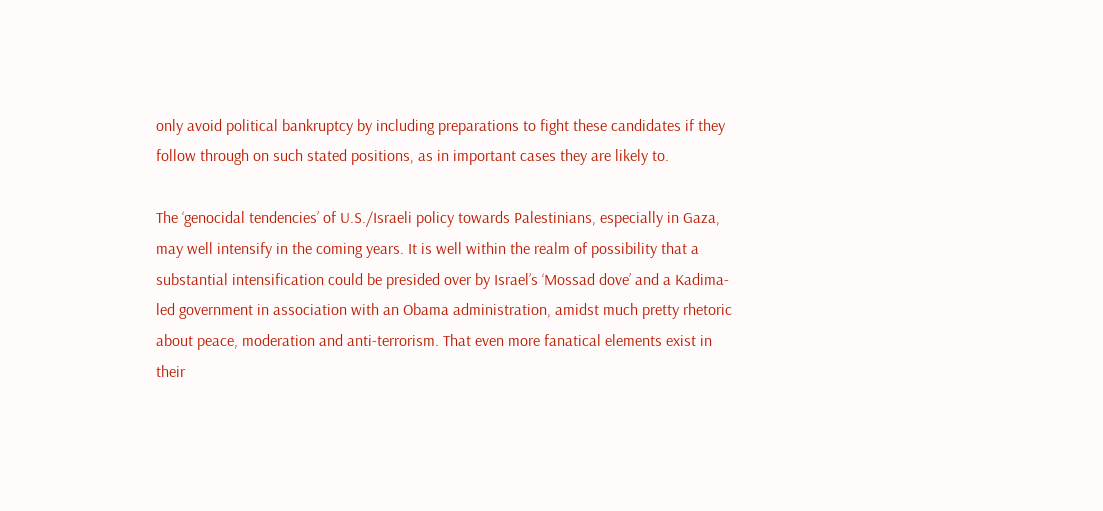only avoid political bankruptcy by including preparations to fight these candidates if they follow through on such stated positions, as in important cases they are likely to.

The ‘genocidal tendencies’ of U.S./Israeli policy towards Palestinians, especially in Gaza, may well intensify in the coming years. It is well within the realm of possibility that a substantial intensification could be presided over by Israel’s ‘Mossad dove’ and a Kadima-led government in association with an Obama administration, amidst much pretty rhetoric about peace, moderation and anti-terrorism. That even more fanatical elements exist in their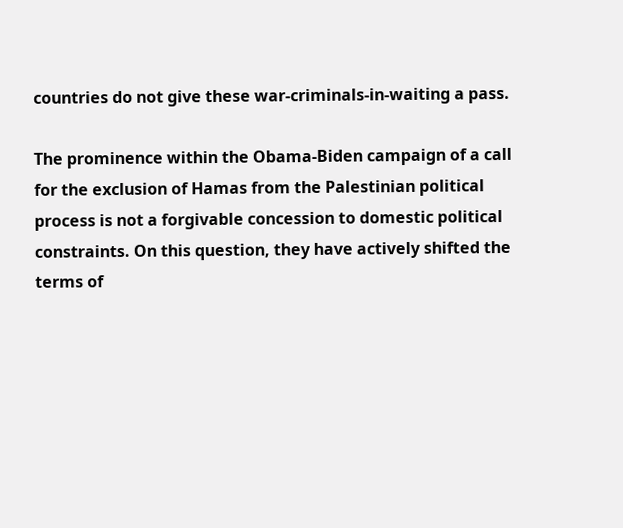countries do not give these war-criminals-in-waiting a pass.

The prominence within the Obama-Biden campaign of a call for the exclusion of Hamas from the Palestinian political process is not a forgivable concession to domestic political constraints. On this question, they have actively shifted the terms of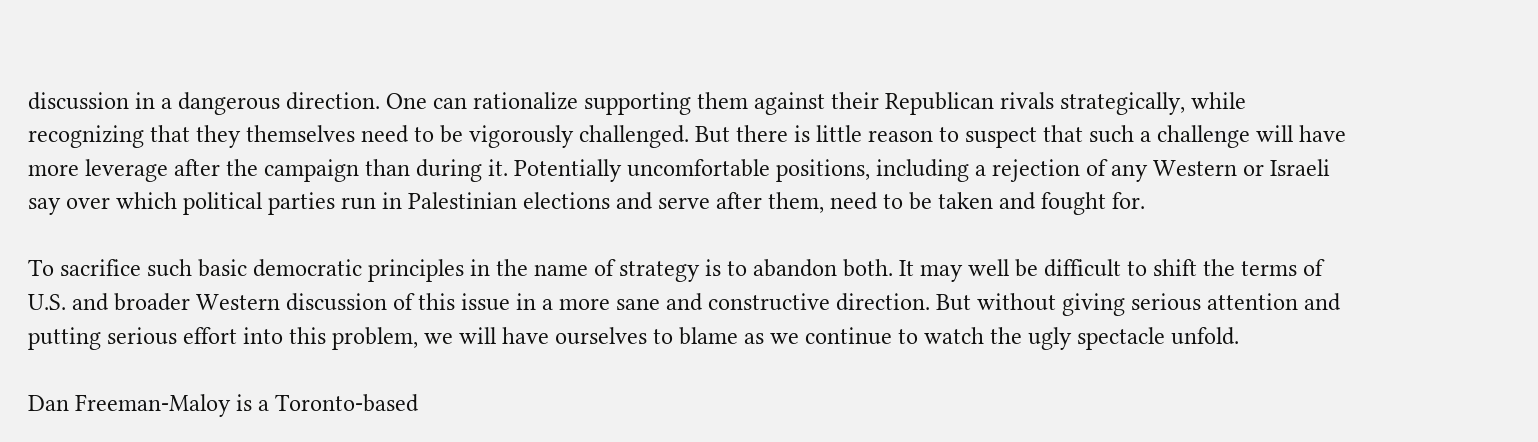discussion in a dangerous direction. One can rationalize supporting them against their Republican rivals strategically, while recognizing that they themselves need to be vigorously challenged. But there is little reason to suspect that such a challenge will have more leverage after the campaign than during it. Potentially uncomfortable positions, including a rejection of any Western or Israeli say over which political parties run in Palestinian elections and serve after them, need to be taken and fought for.

To sacrifice such basic democratic principles in the name of strategy is to abandon both. It may well be difficult to shift the terms of U.S. and broader Western discussion of this issue in a more sane and constructive direction. But without giving serious attention and putting serious effort into this problem, we will have ourselves to blame as we continue to watch the ugly spectacle unfold.

Dan Freeman-Maloy is a Toronto-based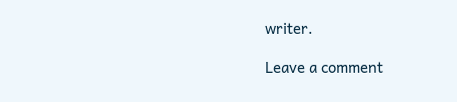writer.

Leave a comment